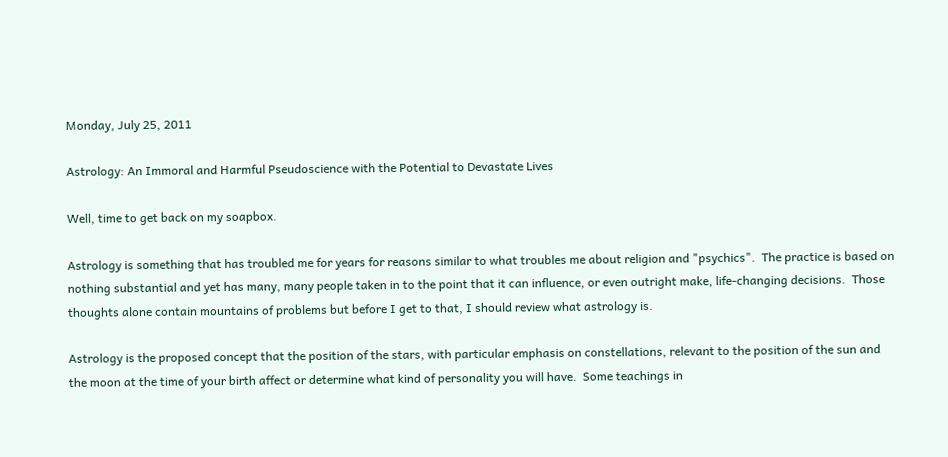Monday, July 25, 2011

Astrology: An Immoral and Harmful Pseudoscience with the Potential to Devastate Lives

Well, time to get back on my soapbox.

Astrology is something that has troubled me for years for reasons similar to what troubles me about religion and "psychics".  The practice is based on nothing substantial and yet has many, many people taken in to the point that it can influence, or even outright make, life-changing decisions.  Those thoughts alone contain mountains of problems but before I get to that, I should review what astrology is.

Astrology is the proposed concept that the position of the stars, with particular emphasis on constellations, relevant to the position of the sun and the moon at the time of your birth affect or determine what kind of personality you will have.  Some teachings in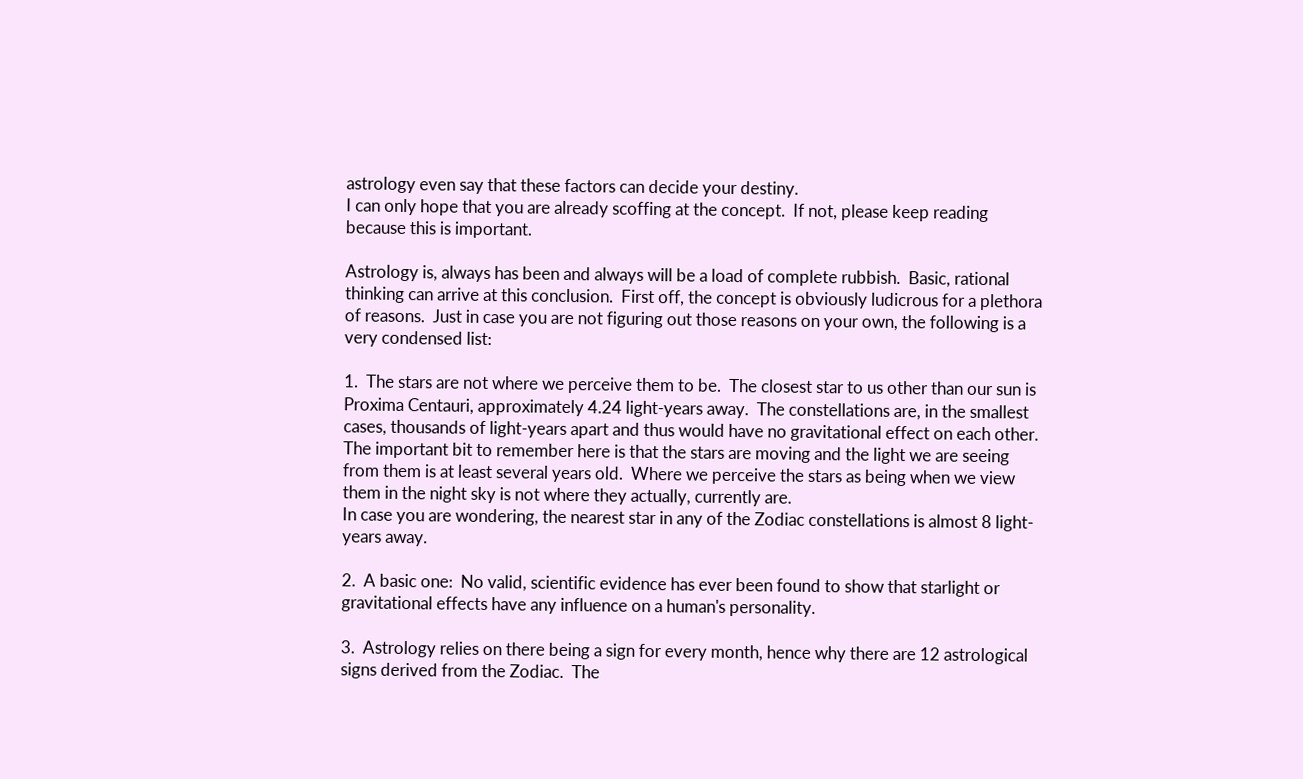astrology even say that these factors can decide your destiny.
I can only hope that you are already scoffing at the concept.  If not, please keep reading because this is important.

Astrology is, always has been and always will be a load of complete rubbish.  Basic, rational thinking can arrive at this conclusion.  First off, the concept is obviously ludicrous for a plethora of reasons.  Just in case you are not figuring out those reasons on your own, the following is a very condensed list:

1.  The stars are not where we perceive them to be.  The closest star to us other than our sun is Proxima Centauri, approximately 4.24 light-years away.  The constellations are, in the smallest cases, thousands of light-years apart and thus would have no gravitational effect on each other.  The important bit to remember here is that the stars are moving and the light we are seeing from them is at least several years old.  Where we perceive the stars as being when we view them in the night sky is not where they actually, currently are.
In case you are wondering, the nearest star in any of the Zodiac constellations is almost 8 light-years away.

2.  A basic one:  No valid, scientific evidence has ever been found to show that starlight or gravitational effects have any influence on a human's personality.

3.  Astrology relies on there being a sign for every month, hence why there are 12 astrological signs derived from the Zodiac.  The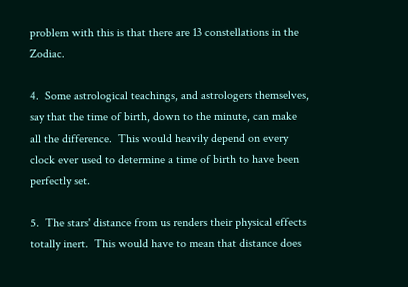problem with this is that there are 13 constellations in the Zodiac.

4.  Some astrological teachings, and astrologers themselves, say that the time of birth, down to the minute, can make all the difference.  This would heavily depend on every clock ever used to determine a time of birth to have been perfectly set.

5.  The stars' distance from us renders their physical effects totally inert.  This would have to mean that distance does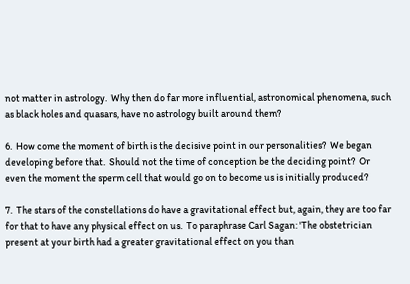not matter in astrology.  Why then do far more influential, astronomical phenomena, such as black holes and quasars, have no astrology built around them?

6.  How come the moment of birth is the decisive point in our personalities?  We began developing before that.  Should not the time of conception be the deciding point?  Or even the moment the sperm cell that would go on to become us is initially produced?

7.  The stars of the constellations do have a gravitational effect but, again, they are too far for that to have any physical effect on us.  To paraphrase Carl Sagan: 'The obstetrician present at your birth had a greater gravitational effect on you than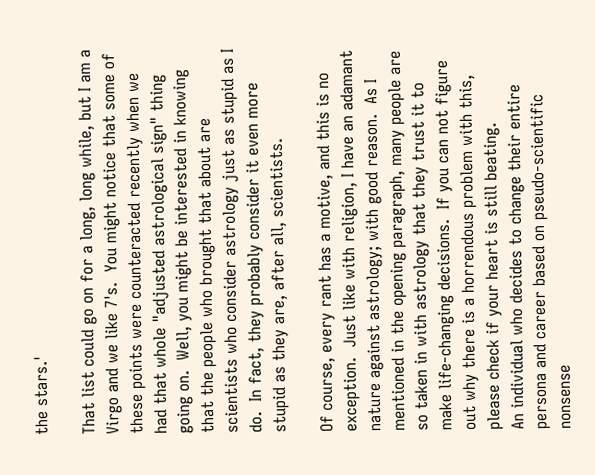the stars.'

That list could go on for a long, long while, but I am a Virgo and we like 7's.  You might notice that some of these points were counteracted recently when we had that whole "adjusted astrological sign" thing going on.  Well, you might be interested in knowing that the people who brought that about are scientists who consider astrology just as stupid as I do.  In fact, they probably consider it even more stupid as they are, after all, scientists.

Of course, every rant has a motive, and this is no exception.  Just like with religion, I have an adamant nature against astrology; with good reason.  As I mentioned in the opening paragraph, many people are so taken in with astrology that they trust it to make life-changing decisions.  If you can not figure out why there is a horrendous problem with this, please check if your heart is still beating.
An individual who decides to change their entire persona and career based on pseudo-scientific nonsense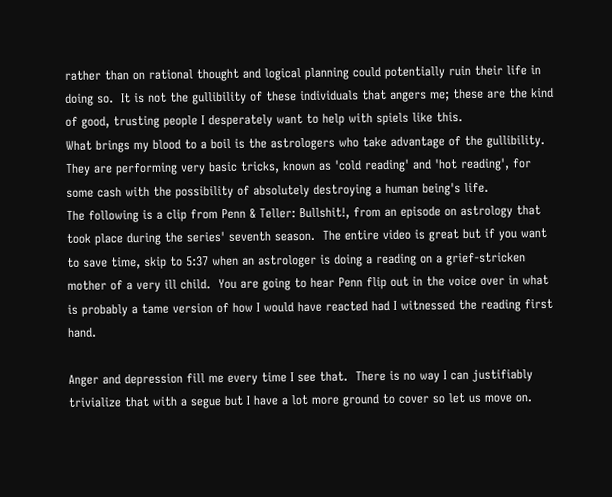rather than on rational thought and logical planning could potentially ruin their life in doing so.  It is not the gullibility of these individuals that angers me; these are the kind of good, trusting people I desperately want to help with spiels like this.
What brings my blood to a boil is the astrologers who take advantage of the gullibility.  They are performing very basic tricks, known as 'cold reading' and 'hot reading', for some cash with the possibility of absolutely destroying a human being's life.
The following is a clip from Penn & Teller: Bullshit!, from an episode on astrology that took place during the series' seventh season.  The entire video is great but if you want to save time, skip to 5:37 when an astrologer is doing a reading on a grief-stricken mother of a very ill child.  You are going to hear Penn flip out in the voice over in what is probably a tame version of how I would have reacted had I witnessed the reading first hand.

Anger and depression fill me every time I see that.  There is no way I can justifiably trivialize that with a segue but I have a lot more ground to cover so let us move on.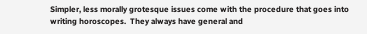Simpler, less morally grotesque issues come with the procedure that goes into writing horoscopes.  They always have general and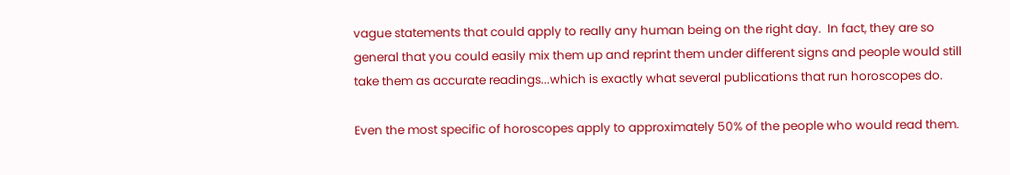vague statements that could apply to really any human being on the right day.  In fact, they are so general that you could easily mix them up and reprint them under different signs and people would still take them as accurate readings...which is exactly what several publications that run horoscopes do.

Even the most specific of horoscopes apply to approximately 50% of the people who would read them.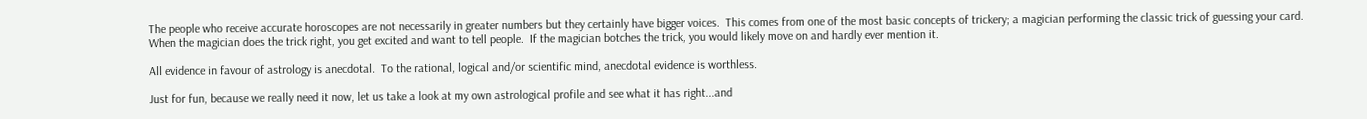The people who receive accurate horoscopes are not necessarily in greater numbers but they certainly have bigger voices.  This comes from one of the most basic concepts of trickery; a magician performing the classic trick of guessing your card.  When the magician does the trick right, you get excited and want to tell people.  If the magician botches the trick, you would likely move on and hardly ever mention it.

All evidence in favour of astrology is anecdotal.  To the rational, logical and/or scientific mind, anecdotal evidence is worthless.

Just for fun, because we really need it now, let us take a look at my own astrological profile and see what it has right...and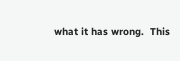what it has wrong.  This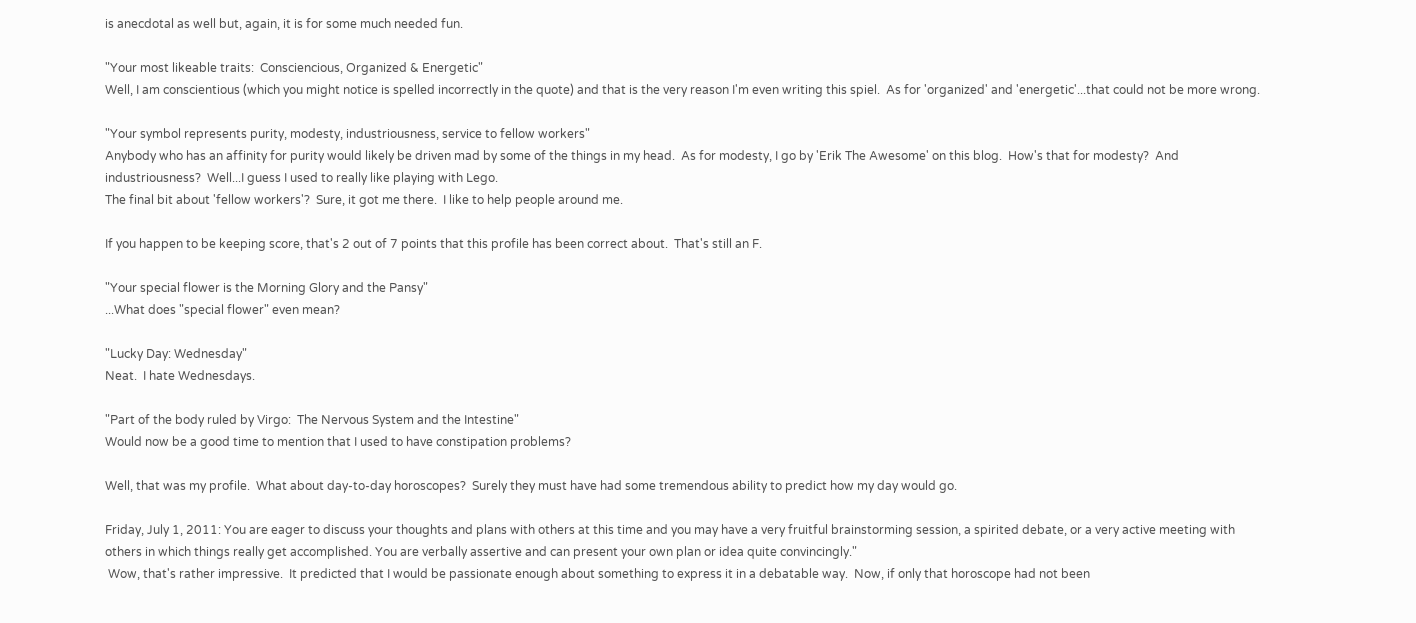is anecdotal as well but, again, it is for some much needed fun.

"Your most likeable traits:  Consciencious, Organized & Energetic"
Well, I am conscientious (which you might notice is spelled incorrectly in the quote) and that is the very reason I'm even writing this spiel.  As for 'organized' and 'energetic'...that could not be more wrong.

"Your symbol represents purity, modesty, industriousness, service to fellow workers"
Anybody who has an affinity for purity would likely be driven mad by some of the things in my head.  As for modesty, I go by 'Erik The Awesome' on this blog.  How's that for modesty?  And industriousness?  Well...I guess I used to really like playing with Lego.
The final bit about 'fellow workers'?  Sure, it got me there.  I like to help people around me.

If you happen to be keeping score, that's 2 out of 7 points that this profile has been correct about.  That's still an F.

"Your special flower is the Morning Glory and the Pansy"
...What does "special flower" even mean?

"Lucky Day: Wednesday"
Neat.  I hate Wednesdays.

"Part of the body ruled by Virgo:  The Nervous System and the Intestine"
Would now be a good time to mention that I used to have constipation problems?

Well, that was my profile.  What about day-to-day horoscopes?  Surely they must have had some tremendous ability to predict how my day would go.

Friday, July 1, 2011: You are eager to discuss your thoughts and plans with others at this time and you may have a very fruitful brainstorming session, a spirited debate, or a very active meeting with others in which things really get accomplished. You are verbally assertive and can present your own plan or idea quite convincingly."
 Wow, that's rather impressive.  It predicted that I would be passionate enough about something to express it in a debatable way.  Now, if only that horoscope had not been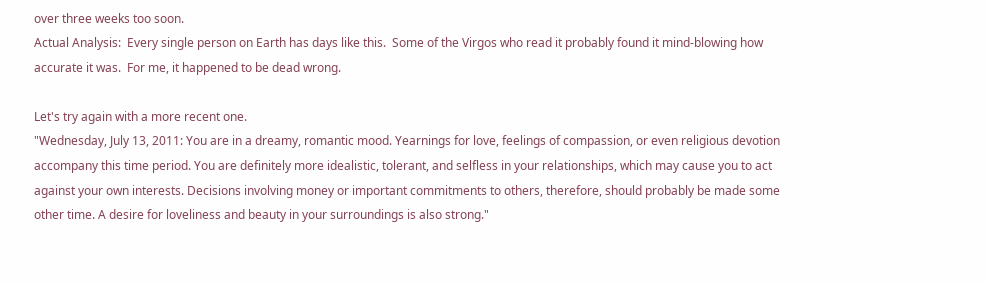over three weeks too soon.
Actual Analysis:  Every single person on Earth has days like this.  Some of the Virgos who read it probably found it mind-blowing how accurate it was.  For me, it happened to be dead wrong.

Let's try again with a more recent one.
"Wednesday, July 13, 2011: You are in a dreamy, romantic mood. Yearnings for love, feelings of compassion, or even religious devotion accompany this time period. You are definitely more idealistic, tolerant, and selfless in your relationships, which may cause you to act against your own interests. Decisions involving money or important commitments to others, therefore, should probably be made some other time. A desire for loveliness and beauty in your surroundings is also strong."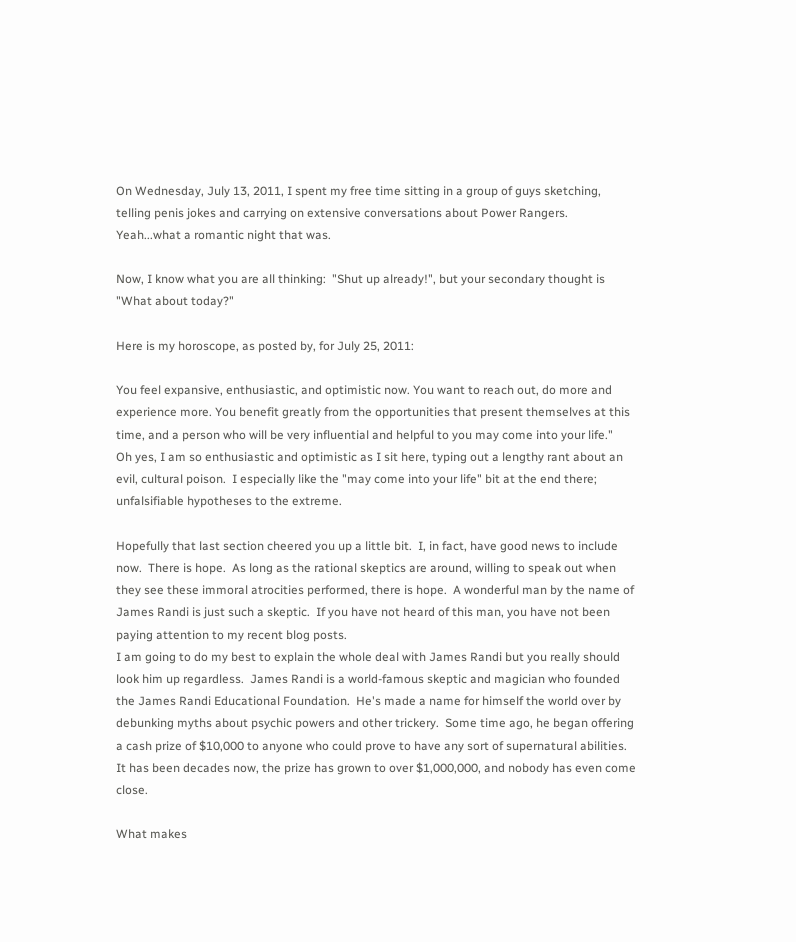On Wednesday, July 13, 2011, I spent my free time sitting in a group of guys sketching, telling penis jokes and carrying on extensive conversations about Power Rangers.  Yeah...what a romantic night that was.

Now, I know what you are all thinking:  "Shut up already!", but your secondary thought is "What about today?"

Here is my horoscope, as posted by, for July 25, 2011:

You feel expansive, enthusiastic, and optimistic now. You want to reach out, do more and experience more. You benefit greatly from the opportunities that present themselves at this time, and a person who will be very influential and helpful to you may come into your life."
Oh yes, I am so enthusiastic and optimistic as I sit here, typing out a lengthy rant about an evil, cultural poison.  I especially like the "may come into your life" bit at the end there; unfalsifiable hypotheses to the extreme.

Hopefully that last section cheered you up a little bit.  I, in fact, have good news to include now.  There is hope.  As long as the rational skeptics are around, willing to speak out when they see these immoral atrocities performed, there is hope.  A wonderful man by the name of James Randi is just such a skeptic.  If you have not heard of this man, you have not been paying attention to my recent blog posts.
I am going to do my best to explain the whole deal with James Randi but you really should look him up regardless.  James Randi is a world-famous skeptic and magician who founded the James Randi Educational Foundation.  He's made a name for himself the world over by debunking myths about psychic powers and other trickery.  Some time ago, he began offering a cash prize of $10,000 to anyone who could prove to have any sort of supernatural abilities.  It has been decades now, the prize has grown to over $1,000,000, and nobody has even come close.

What makes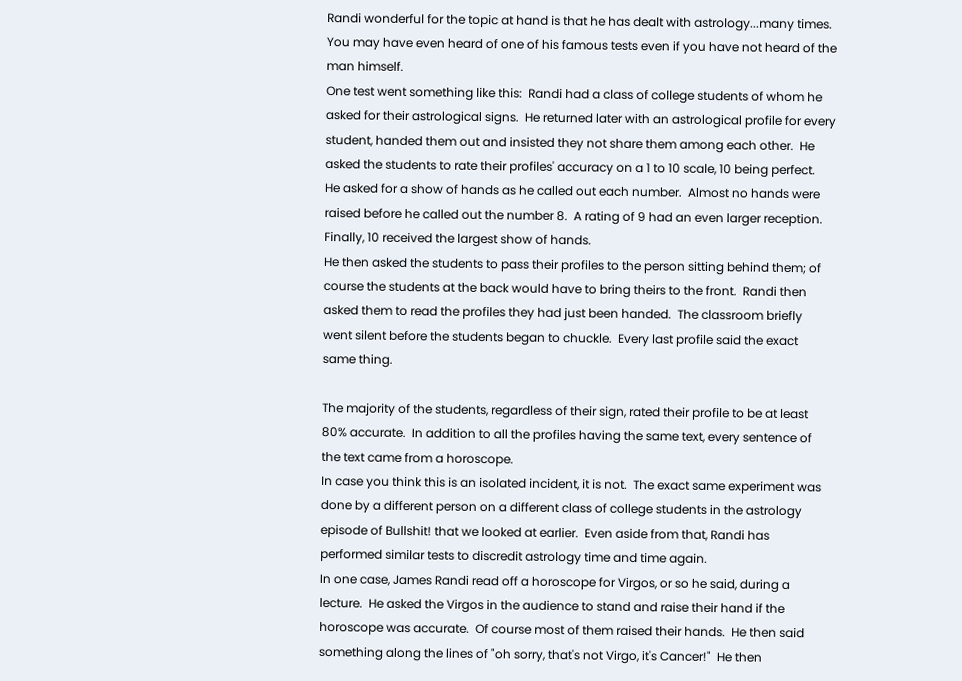Randi wonderful for the topic at hand is that he has dealt with astrology...many times.  You may have even heard of one of his famous tests even if you have not heard of the man himself.
One test went something like this:  Randi had a class of college students of whom he asked for their astrological signs.  He returned later with an astrological profile for every student, handed them out and insisted they not share them among each other.  He asked the students to rate their profiles' accuracy on a 1 to 10 scale, 10 being perfect.  He asked for a show of hands as he called out each number.  Almost no hands were raised before he called out the number 8.  A rating of 9 had an even larger reception.  Finally, 10 received the largest show of hands.
He then asked the students to pass their profiles to the person sitting behind them; of course the students at the back would have to bring theirs to the front.  Randi then asked them to read the profiles they had just been handed.  The classroom briefly went silent before the students began to chuckle.  Every last profile said the exact same thing.

The majority of the students, regardless of their sign, rated their profile to be at least 80% accurate.  In addition to all the profiles having the same text, every sentence of the text came from a horoscope.
In case you think this is an isolated incident, it is not.  The exact same experiment was done by a different person on a different class of college students in the astrology episode of Bullshit! that we looked at earlier.  Even aside from that, Randi has performed similar tests to discredit astrology time and time again.
In one case, James Randi read off a horoscope for Virgos, or so he said, during a lecture.  He asked the Virgos in the audience to stand and raise their hand if the horoscope was accurate.  Of course most of them raised their hands.  He then said something along the lines of "oh sorry, that's not Virgo, it's Cancer!"  He then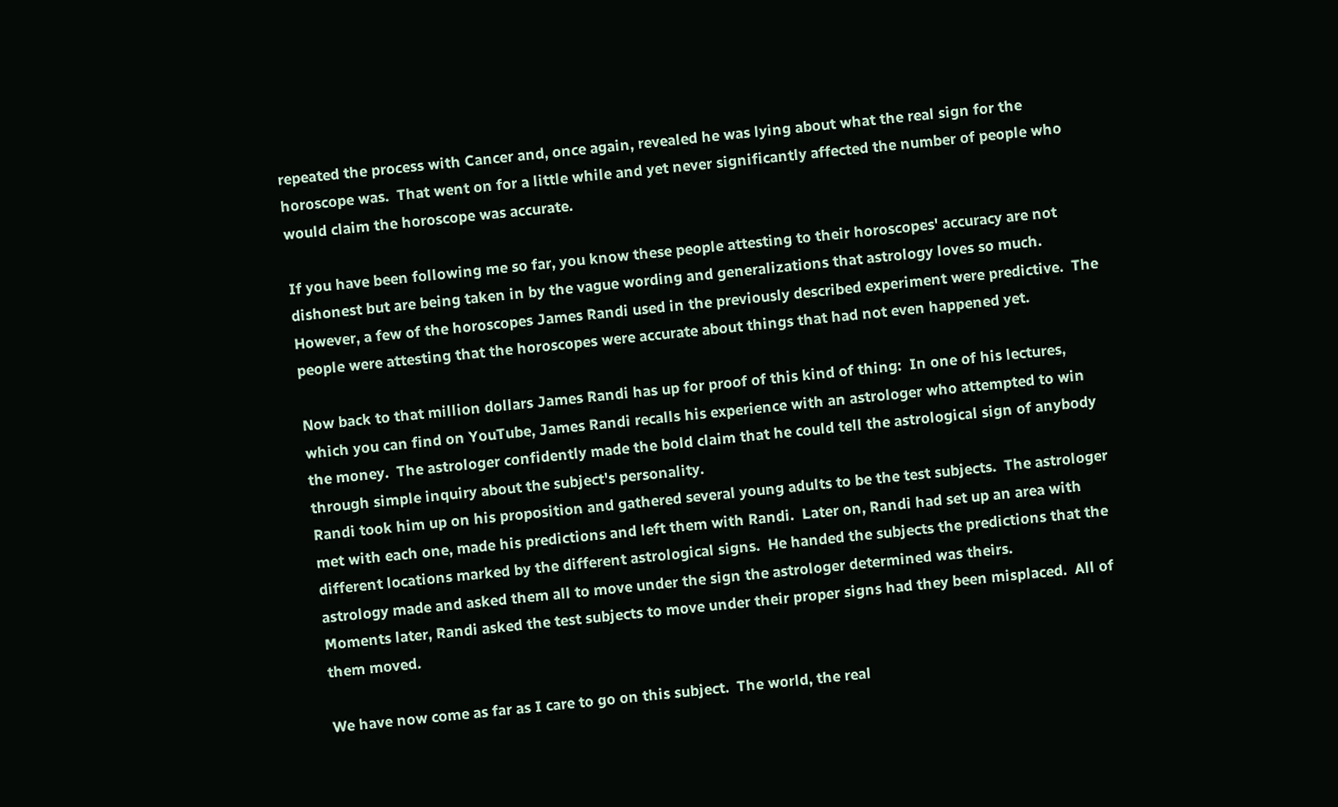repeated the process with Cancer and, once again, revealed he was lying about what the real sign for the horoscope was.  That went on for a little while and yet never significantly affected the number of people who would claim the horoscope was accurate.

If you have been following me so far, you know these people attesting to their horoscopes' accuracy are not dishonest but are being taken in by the vague wording and generalizations that astrology loves so much.  However, a few of the horoscopes James Randi used in the previously described experiment were predictive.  The people were attesting that the horoscopes were accurate about things that had not even happened yet.

Now back to that million dollars James Randi has up for proof of this kind of thing:  In one of his lectures, which you can find on YouTube, James Randi recalls his experience with an astrologer who attempted to win the money.  The astrologer confidently made the bold claim that he could tell the astrological sign of anybody through simple inquiry about the subject's personality.
Randi took him up on his proposition and gathered several young adults to be the test subjects.  The astrologer met with each one, made his predictions and left them with Randi.  Later on, Randi had set up an area with different locations marked by the different astrological signs.  He handed the subjects the predictions that the astrology made and asked them all to move under the sign the astrologer determined was theirs.
Moments later, Randi asked the test subjects to move under their proper signs had they been misplaced.  All of them moved.

We have now come as far as I care to go on this subject.  The world, the real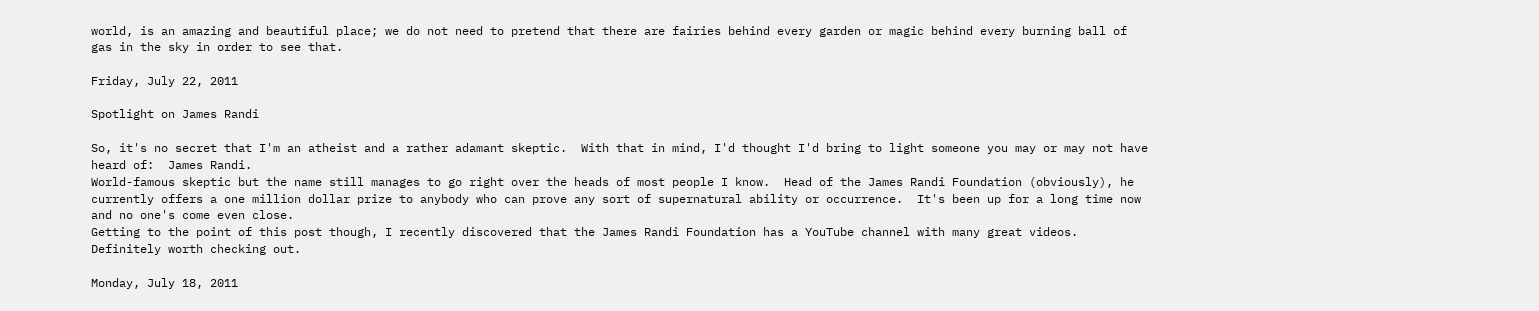world, is an amazing and beautiful place; we do not need to pretend that there are fairies behind every garden or magic behind every burning ball of gas in the sky in order to see that.

Friday, July 22, 2011

Spotlight on James Randi

So, it's no secret that I'm an atheist and a rather adamant skeptic.  With that in mind, I'd thought I'd bring to light someone you may or may not have heard of:  James Randi.
World-famous skeptic but the name still manages to go right over the heads of most people I know.  Head of the James Randi Foundation (obviously), he currently offers a one million dollar prize to anybody who can prove any sort of supernatural ability or occurrence.  It's been up for a long time now and no one's come even close.
Getting to the point of this post though, I recently discovered that the James Randi Foundation has a YouTube channel with many great videos.  Definitely worth checking out.

Monday, July 18, 2011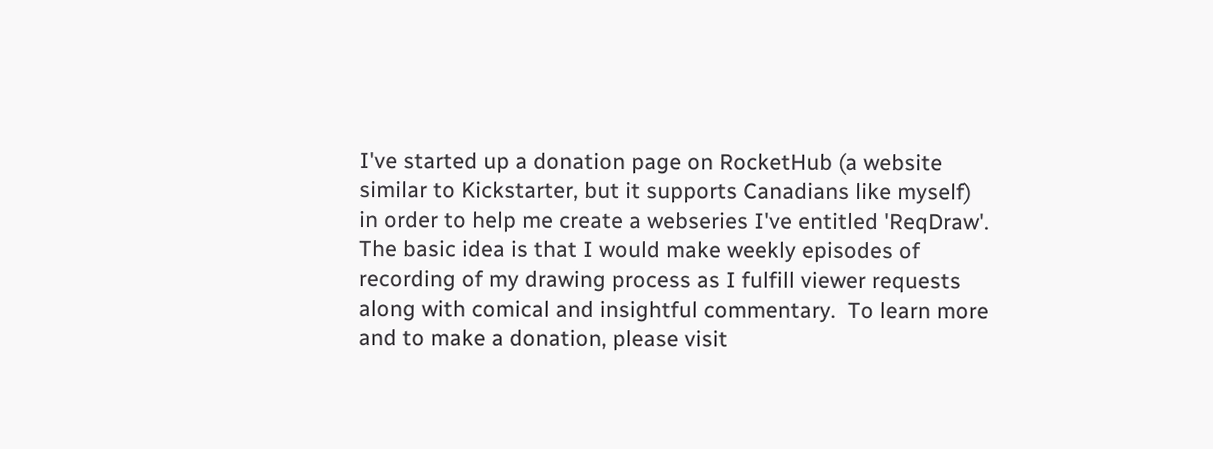I've started up a donation page on RocketHub (a website similar to Kickstarter, but it supports Canadians like myself) in order to help me create a webseries I've entitled 'ReqDraw'.  The basic idea is that I would make weekly episodes of recording of my drawing process as I fulfill viewer requests along with comical and insightful commentary.  To learn more and to make a donation, please visit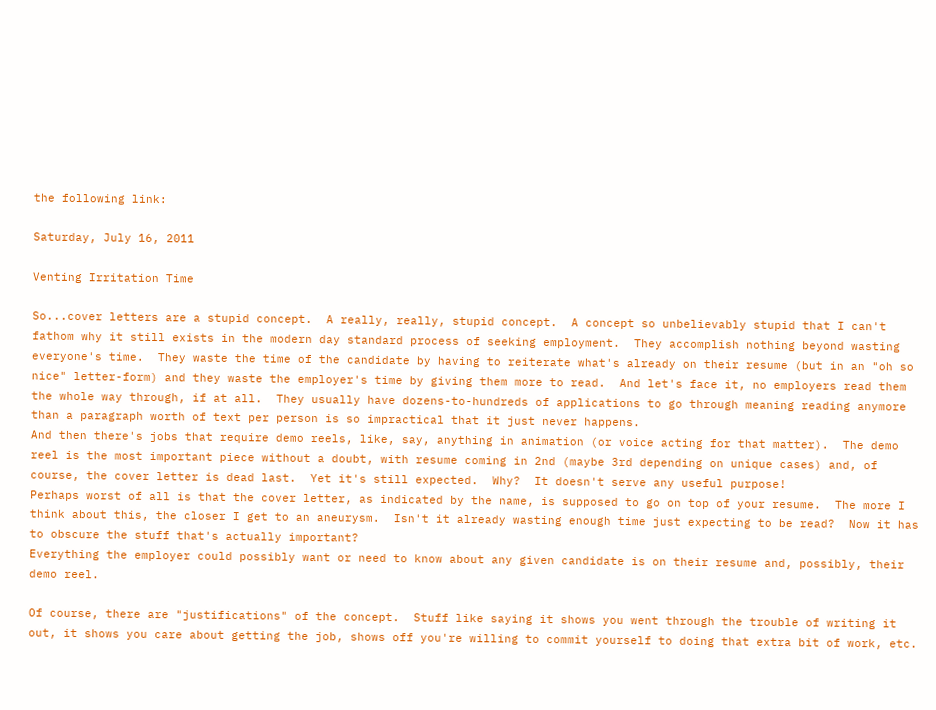the following link:

Saturday, July 16, 2011

Venting Irritation Time

So...cover letters are a stupid concept.  A really, really, stupid concept.  A concept so unbelievably stupid that I can't fathom why it still exists in the modern day standard process of seeking employment.  They accomplish nothing beyond wasting everyone's time.  They waste the time of the candidate by having to reiterate what's already on their resume (but in an "oh so nice" letter-form) and they waste the employer's time by giving them more to read.  And let's face it, no employers read them the whole way through, if at all.  They usually have dozens-to-hundreds of applications to go through meaning reading anymore than a paragraph worth of text per person is so impractical that it just never happens.
And then there's jobs that require demo reels, like, say, anything in animation (or voice acting for that matter).  The demo reel is the most important piece without a doubt, with resume coming in 2nd (maybe 3rd depending on unique cases) and, of course, the cover letter is dead last.  Yet it's still expected.  Why?  It doesn't serve any useful purpose!
Perhaps worst of all is that the cover letter, as indicated by the name, is supposed to go on top of your resume.  The more I think about this, the closer I get to an aneurysm.  Isn't it already wasting enough time just expecting to be read?  Now it has to obscure the stuff that's actually important?
Everything the employer could possibly want or need to know about any given candidate is on their resume and, possibly, their demo reel.

Of course, there are "justifications" of the concept.  Stuff like saying it shows you went through the trouble of writing it out, it shows you care about getting the job, shows off you're willing to commit yourself to doing that extra bit of work, etc.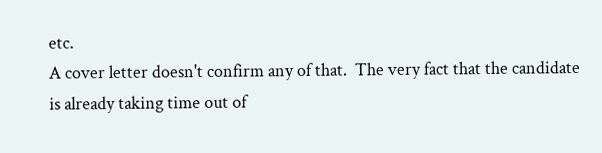etc.
A cover letter doesn't confirm any of that.  The very fact that the candidate is already taking time out of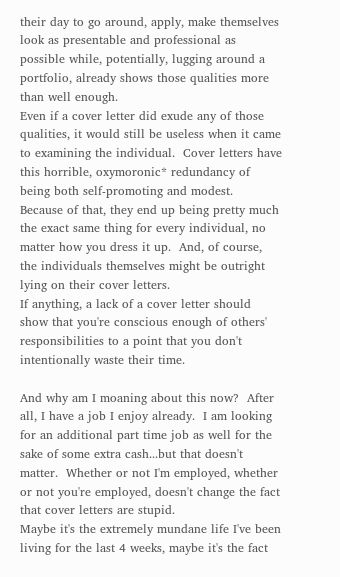their day to go around, apply, make themselves look as presentable and professional as possible while, potentially, lugging around a portfolio, already shows those qualities more than well enough.
Even if a cover letter did exude any of those qualities, it would still be useless when it came to examining the individual.  Cover letters have this horrible, oxymoronic* redundancy of being both self-promoting and modest.  Because of that, they end up being pretty much the exact same thing for every individual, no matter how you dress it up.  And, of course, the individuals themselves might be outright lying on their cover letters.
If anything, a lack of a cover letter should show that you're conscious enough of others' responsibilities to a point that you don't intentionally waste their time.

And why am I moaning about this now?  After all, I have a job I enjoy already.  I am looking for an additional part time job as well for the sake of some extra cash...but that doesn't matter.  Whether or not I'm employed, whether or not you're employed, doesn't change the fact that cover letters are stupid.
Maybe it's the extremely mundane life I've been living for the last 4 weeks, maybe it's the fact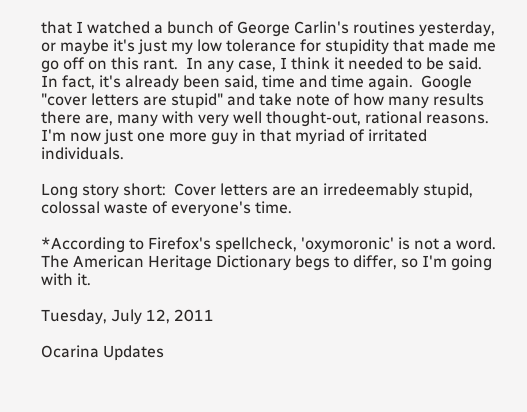that I watched a bunch of George Carlin's routines yesterday, or maybe it's just my low tolerance for stupidity that made me go off on this rant.  In any case, I think it needed to be said.
In fact, it's already been said, time and time again.  Google "cover letters are stupid" and take note of how many results there are, many with very well thought-out, rational reasons.  I'm now just one more guy in that myriad of irritated individuals.

Long story short:  Cover letters are an irredeemably stupid, colossal waste of everyone's time.

*According to Firefox's spellcheck, 'oxymoronic' is not a word.  The American Heritage Dictionary begs to differ, so I'm going with it.

Tuesday, July 12, 2011

Ocarina Updates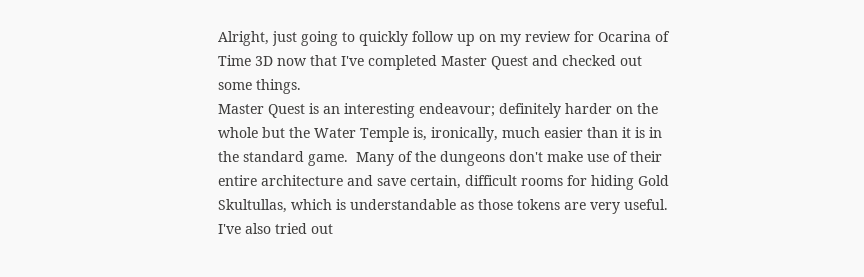Alright, just going to quickly follow up on my review for Ocarina of Time 3D now that I've completed Master Quest and checked out some things.
Master Quest is an interesting endeavour; definitely harder on the whole but the Water Temple is, ironically, much easier than it is in the standard game.  Many of the dungeons don't make use of their entire architecture and save certain, difficult rooms for hiding Gold Skultullas, which is understandable as those tokens are very useful.
I've also tried out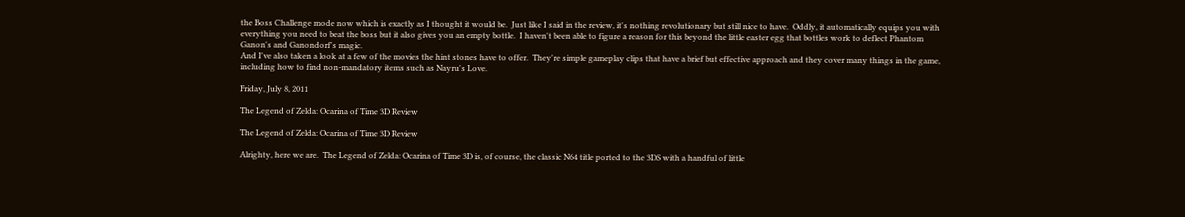the Boss Challenge mode now which is exactly as I thought it would be.  Just like I said in the review, it's nothing revolutionary but still nice to have.  Oddly, it automatically equips you with everything you need to beat the boss but it also gives you an empty bottle.  I haven't been able to figure a reason for this beyond the little easter egg that bottles work to deflect Phantom Ganon's and Ganondorf's magic.
And I've also taken a look at a few of the movies the hint stones have to offer.  They're simple gameplay clips that have a brief but effective approach and they cover many things in the game, including how to find non-mandatory items such as Nayru's Love.

Friday, July 8, 2011

The Legend of Zelda: Ocarina of Time 3D Review

The Legend of Zelda: Ocarina of Time 3D Review

Alrighty, here we are.  The Legend of Zelda: Ocarina of Time 3D is, of course, the classic N64 title ported to the 3DS with a handful of little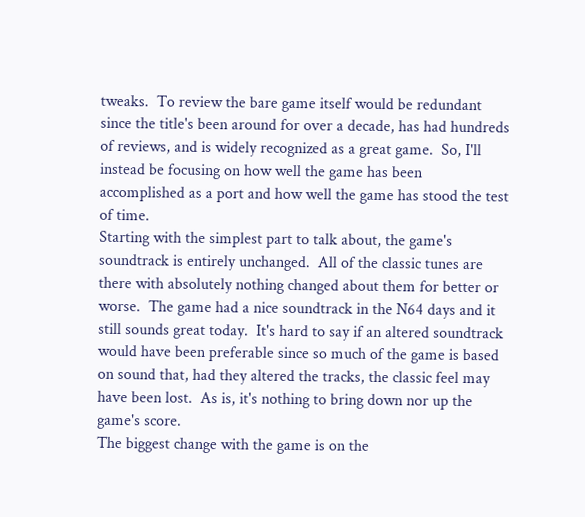tweaks.  To review the bare game itself would be redundant since the title's been around for over a decade, has had hundreds of reviews, and is widely recognized as a great game.  So, I'll instead be focusing on how well the game has been accomplished as a port and how well the game has stood the test of time.
Starting with the simplest part to talk about, the game's soundtrack is entirely unchanged.  All of the classic tunes are there with absolutely nothing changed about them for better or worse.  The game had a nice soundtrack in the N64 days and it still sounds great today.  It's hard to say if an altered soundtrack would have been preferable since so much of the game is based on sound that, had they altered the tracks, the classic feel may have been lost.  As is, it's nothing to bring down nor up the game's score.
The biggest change with the game is on the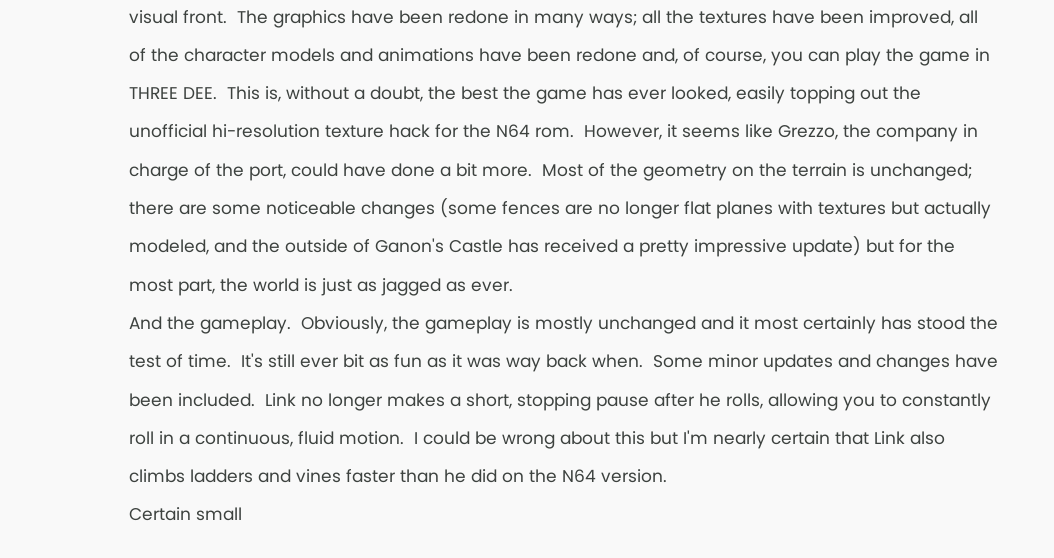visual front.  The graphics have been redone in many ways; all the textures have been improved, all of the character models and animations have been redone and, of course, you can play the game in THREE DEE.  This is, without a doubt, the best the game has ever looked, easily topping out the unofficial hi-resolution texture hack for the N64 rom.  However, it seems like Grezzo, the company in charge of the port, could have done a bit more.  Most of the geometry on the terrain is unchanged; there are some noticeable changes (some fences are no longer flat planes with textures but actually modeled, and the outside of Ganon's Castle has received a pretty impressive update) but for the most part, the world is just as jagged as ever.
And the gameplay.  Obviously, the gameplay is mostly unchanged and it most certainly has stood the test of time.  It's still ever bit as fun as it was way back when.  Some minor updates and changes have been included.  Link no longer makes a short, stopping pause after he rolls, allowing you to constantly roll in a continuous, fluid motion.  I could be wrong about this but I'm nearly certain that Link also climbs ladders and vines faster than he did on the N64 version.
Certain small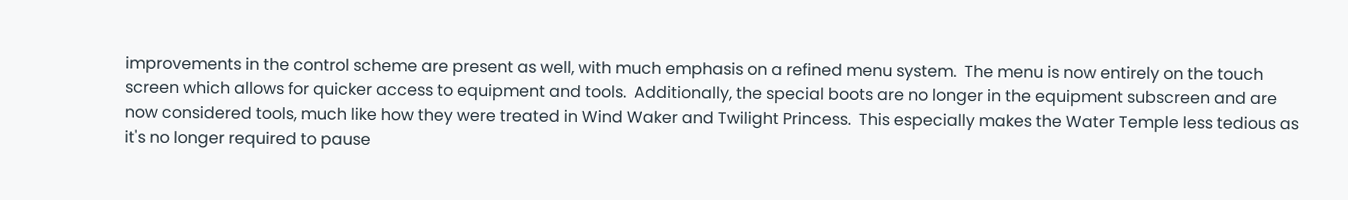improvements in the control scheme are present as well, with much emphasis on a refined menu system.  The menu is now entirely on the touch screen which allows for quicker access to equipment and tools.  Additionally, the special boots are no longer in the equipment subscreen and are now considered tools, much like how they were treated in Wind Waker and Twilight Princess.  This especially makes the Water Temple less tedious as it's no longer required to pause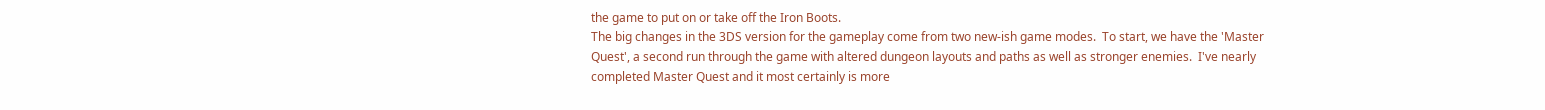the game to put on or take off the Iron Boots.
The big changes in the 3DS version for the gameplay come from two new-ish game modes.  To start, we have the 'Master Quest', a second run through the game with altered dungeon layouts and paths as well as stronger enemies.  I've nearly completed Master Quest and it most certainly is more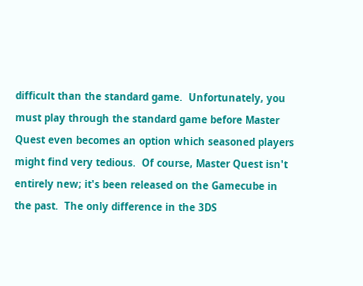difficult than the standard game.  Unfortunately, you must play through the standard game before Master Quest even becomes an option which seasoned players might find very tedious.  Of course, Master Quest isn't entirely new; it's been released on the Gamecube in the past.  The only difference in the 3DS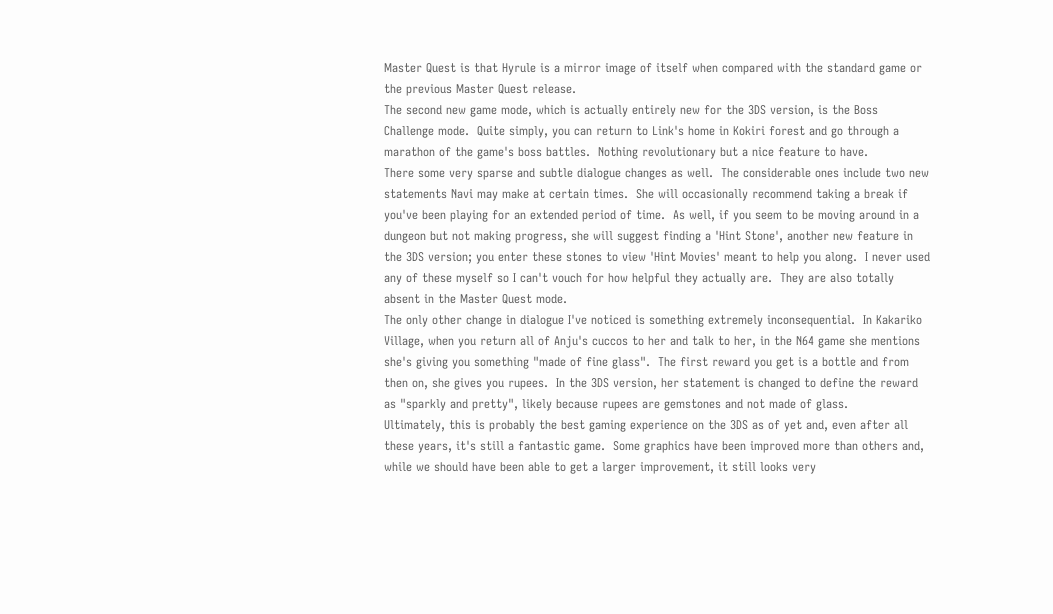Master Quest is that Hyrule is a mirror image of itself when compared with the standard game or the previous Master Quest release.
The second new game mode, which is actually entirely new for the 3DS version, is the Boss Challenge mode.  Quite simply, you can return to Link's home in Kokiri forest and go through a marathon of the game's boss battles.  Nothing revolutionary but a nice feature to have.
There some very sparse and subtle dialogue changes as well.  The considerable ones include two new statements Navi may make at certain times.  She will occasionally recommend taking a break if you've been playing for an extended period of time.  As well, if you seem to be moving around in a dungeon but not making progress, she will suggest finding a 'Hint Stone', another new feature in the 3DS version; you enter these stones to view 'Hint Movies' meant to help you along.  I never used any of these myself so I can't vouch for how helpful they actually are.  They are also totally absent in the Master Quest mode.
The only other change in dialogue I've noticed is something extremely inconsequential.  In Kakariko Village, when you return all of Anju's cuccos to her and talk to her, in the N64 game she mentions she's giving you something "made of fine glass".  The first reward you get is a bottle and from then on, she gives you rupees.  In the 3DS version, her statement is changed to define the reward as "sparkly and pretty", likely because rupees are gemstones and not made of glass.
Ultimately, this is probably the best gaming experience on the 3DS as of yet and, even after all these years, it's still a fantastic game.  Some graphics have been improved more than others and, while we should have been able to get a larger improvement, it still looks very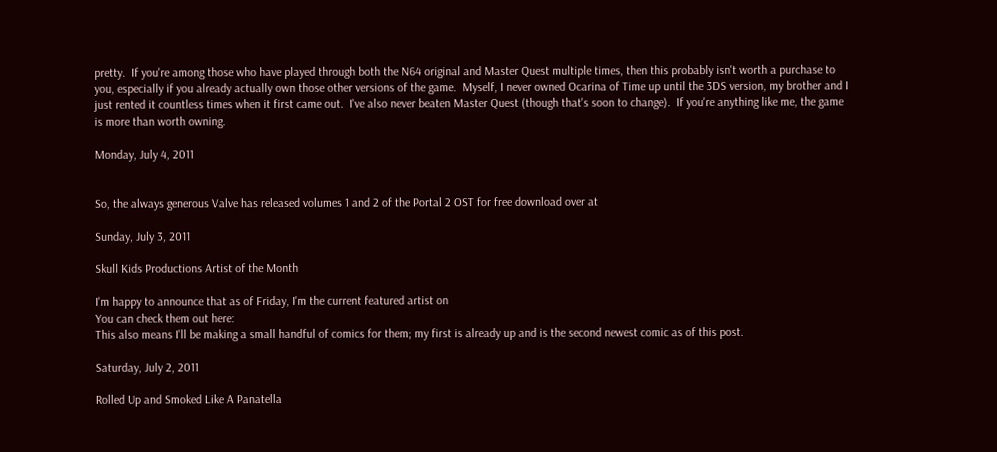pretty.  If you're among those who have played through both the N64 original and Master Quest multiple times, then this probably isn't worth a purchase to you, especially if you already actually own those other versions of the game.  Myself, I never owned Ocarina of Time up until the 3DS version, my brother and I just rented it countless times when it first came out.  I've also never beaten Master Quest (though that's soon to change).  If you're anything like me, the game is more than worth owning.

Monday, July 4, 2011


So, the always generous Valve has released volumes 1 and 2 of the Portal 2 OST for free download over at

Sunday, July 3, 2011

Skull Kids Productions Artist of the Month

I'm happy to announce that as of Friday, I'm the current featured artist on
You can check them out here:
This also means I'll be making a small handful of comics for them; my first is already up and is the second newest comic as of this post.

Saturday, July 2, 2011

Rolled Up and Smoked Like A Panatella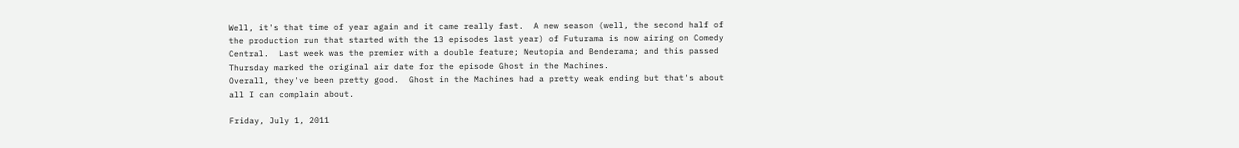Well, it's that time of year again and it came really fast.  A new season (well, the second half of the production run that started with the 13 episodes last year) of Futurama is now airing on Comedy Central.  Last week was the premier with a double feature; Neutopia and Benderama; and this passed Thursday marked the original air date for the episode Ghost in the Machines.
Overall, they've been pretty good.  Ghost in the Machines had a pretty weak ending but that's about all I can complain about.

Friday, July 1, 2011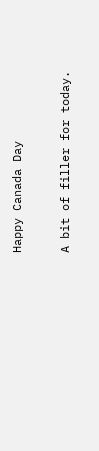Happy Canada Day

A bit of filler for today.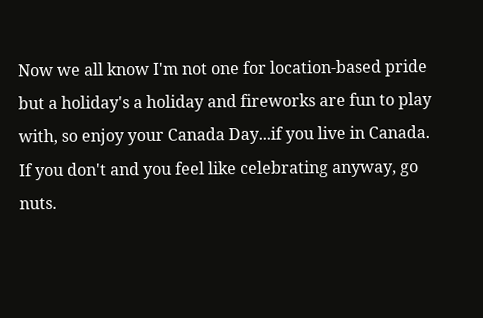Now we all know I'm not one for location-based pride but a holiday's a holiday and fireworks are fun to play with, so enjoy your Canada Day...if you live in Canada.  If you don't and you feel like celebrating anyway, go nuts.